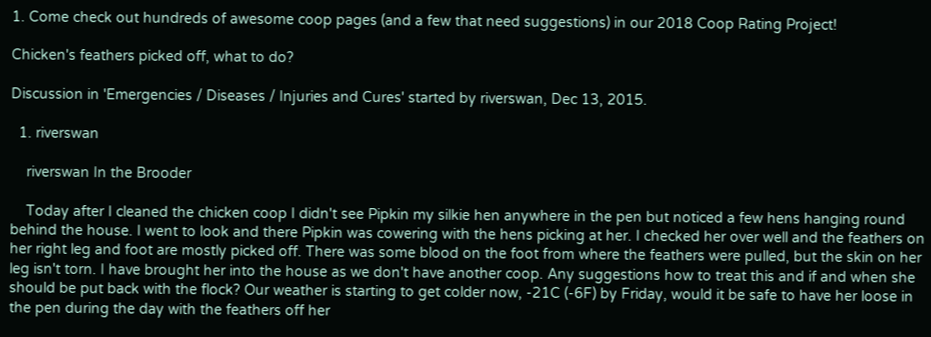1. Come check out hundreds of awesome coop pages (and a few that need suggestions) in our 2018 Coop Rating Project!

Chicken's feathers picked off, what to do?

Discussion in 'Emergencies / Diseases / Injuries and Cures' started by riverswan, Dec 13, 2015.

  1. riverswan

    riverswan In the Brooder

    Today after I cleaned the chicken coop I didn't see Pipkin my silkie hen anywhere in the pen but noticed a few hens hanging round behind the house. I went to look and there Pipkin was cowering with the hens picking at her. I checked her over well and the feathers on her right leg and foot are mostly picked off. There was some blood on the foot from where the feathers were pulled, but the skin on her leg isn't torn. I have brought her into the house as we don't have another coop. Any suggestions how to treat this and if and when she should be put back with the flock? Our weather is starting to get colder now, -21C (-6F) by Friday, would it be safe to have her loose in the pen during the day with the feathers off her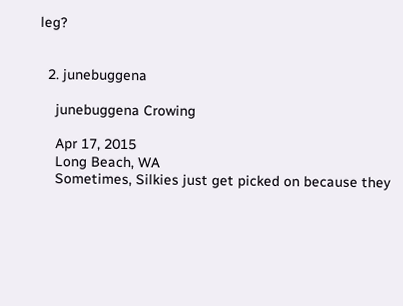leg?


  2. junebuggena

    junebuggena Crowing

    Apr 17, 2015
    Long Beach, WA
    Sometimes, Silkies just get picked on because they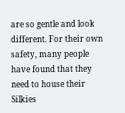are so gentle and look different. For their own safety, many people have found that they need to house their Silkies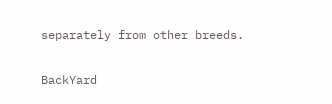separately from other breeds.

BackYard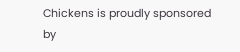Chickens is proudly sponsored by